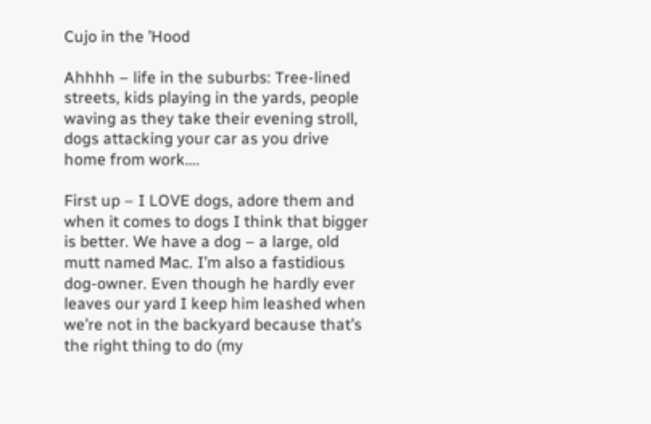Cujo in the ’Hood

Ahhhh – life in the suburbs: Tree-lined streets, kids playing in the yards, people waving as they take their evening stroll, dogs attacking your car as you drive home from work….

First up – I LOVE dogs, adore them and when it comes to dogs I think that bigger is better. We have a dog – a large, old mutt named Mac. I’m also a fastidious dog-owner. Even though he hardly ever leaves our yard I keep him leashed when we’re not in the backyard because that’s the right thing to do (my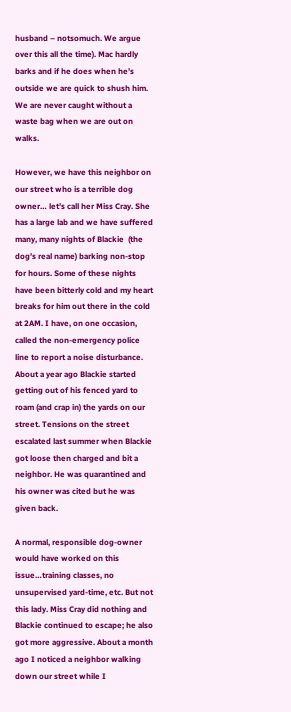husband – notsomuch. We argue over this all the time). Mac hardly barks and if he does when he’s outside we are quick to shush him. We are never caught without a waste bag when we are out on walks.

However, we have this neighbor on our street who is a terrible dog owner… let’s call her Miss Cray. She has a large lab and we have suffered many, many nights of Blackie  (the dog’s real name) barking non-stop for hours. Some of these nights have been bitterly cold and my heart breaks for him out there in the cold at 2AM. I have, on one occasion, called the non-emergency police line to report a noise disturbance. About a year ago Blackie started getting out of his fenced yard to roam (and crap in) the yards on our street. Tensions on the street escalated last summer when Blackie got loose then charged and bit a neighbor. He was quarantined and his owner was cited but he was given back.

A normal, responsible dog-owner would have worked on this issue…training classes, no unsupervised yard-time, etc. But not this lady. Miss Cray did nothing and Blackie continued to escape; he also got more aggressive. About a month ago I noticed a neighbor walking down our street while I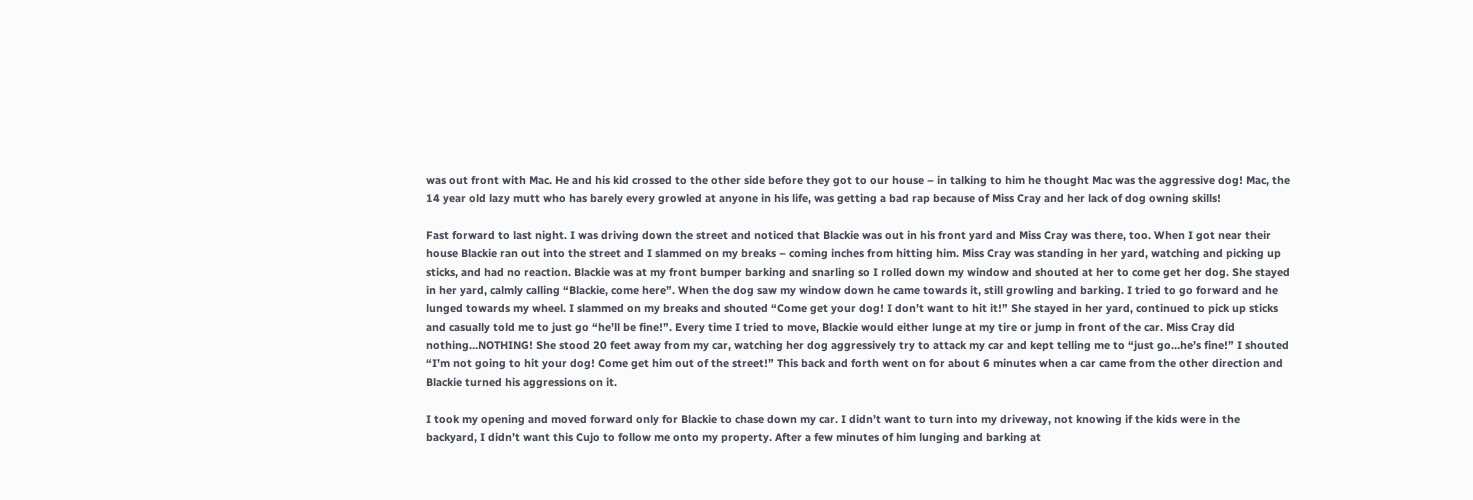was out front with Mac. He and his kid crossed to the other side before they got to our house – in talking to him he thought Mac was the aggressive dog! Mac, the 14 year old lazy mutt who has barely every growled at anyone in his life, was getting a bad rap because of Miss Cray and her lack of dog owning skills!

Fast forward to last night. I was driving down the street and noticed that Blackie was out in his front yard and Miss Cray was there, too. When I got near their house Blackie ran out into the street and I slammed on my breaks – coming inches from hitting him. Miss Cray was standing in her yard, watching and picking up sticks, and had no reaction. Blackie was at my front bumper barking and snarling so I rolled down my window and shouted at her to come get her dog. She stayed in her yard, calmly calling “Blackie, come here”. When the dog saw my window down he came towards it, still growling and barking. I tried to go forward and he lunged towards my wheel. I slammed on my breaks and shouted “Come get your dog! I don’t want to hit it!” She stayed in her yard, continued to pick up sticks and casually told me to just go “he’ll be fine!”. Every time I tried to move, Blackie would either lunge at my tire or jump in front of the car. Miss Cray did nothing…NOTHING! She stood 20 feet away from my car, watching her dog aggressively try to attack my car and kept telling me to “just go…he’s fine!” I shouted “I’m not going to hit your dog! Come get him out of the street!” This back and forth went on for about 6 minutes when a car came from the other direction and Blackie turned his aggressions on it.

I took my opening and moved forward only for Blackie to chase down my car. I didn’t want to turn into my driveway, not knowing if the kids were in the backyard, I didn’t want this Cujo to follow me onto my property. After a few minutes of him lunging and barking at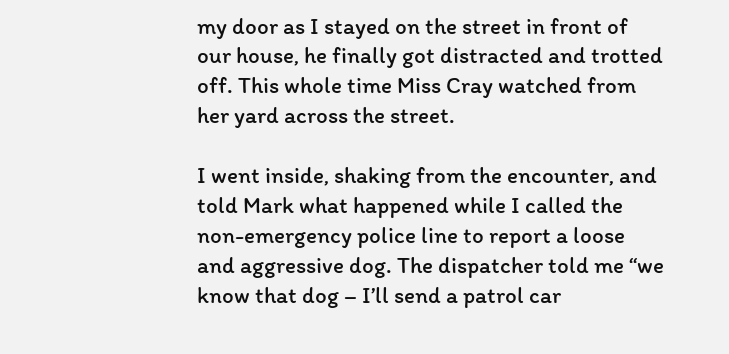my door as I stayed on the street in front of our house, he finally got distracted and trotted off. This whole time Miss Cray watched from her yard across the street.

I went inside, shaking from the encounter, and told Mark what happened while I called the non-emergency police line to report a loose and aggressive dog. The dispatcher told me “we know that dog – I’ll send a patrol car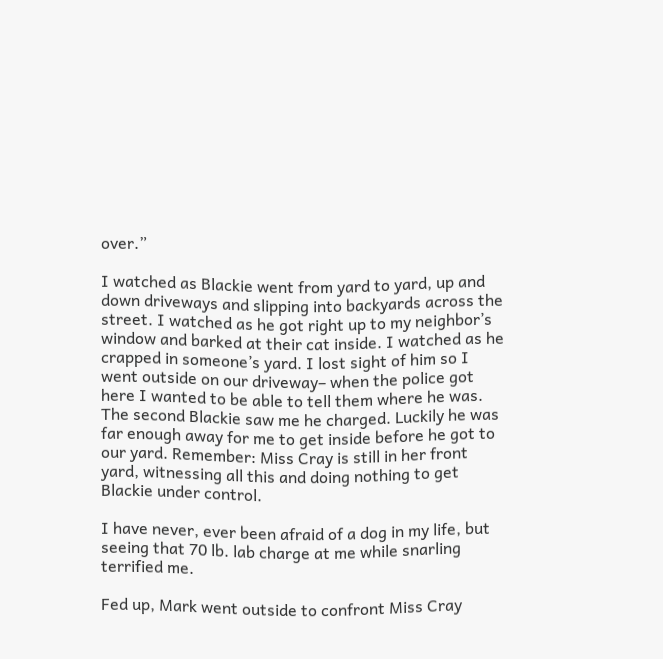over.”

I watched as Blackie went from yard to yard, up and down driveways and slipping into backyards across the street. I watched as he got right up to my neighbor’s window and barked at their cat inside. I watched as he crapped in someone’s yard. I lost sight of him so I went outside on our driveway– when the police got here I wanted to be able to tell them where he was. The second Blackie saw me he charged. Luckily he was far enough away for me to get inside before he got to our yard. Remember: Miss Cray is still in her front yard, witnessing all this and doing nothing to get Blackie under control.

I have never, ever been afraid of a dog in my life, but seeing that 70 lb. lab charge at me while snarling terrified me.

Fed up, Mark went outside to confront Miss Cray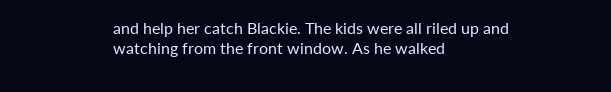and help her catch Blackie. The kids were all riled up and watching from the front window. As he walked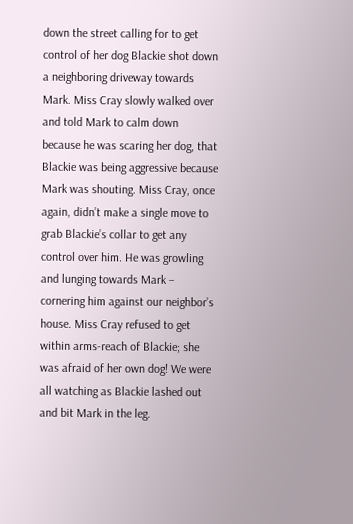down the street calling for to get control of her dog Blackie shot down a neighboring driveway towards Mark. Miss Cray slowly walked over and told Mark to calm down because he was scaring her dog, that Blackie was being aggressive because Mark was shouting. Miss Cray, once again, didn’t make a single move to grab Blackie’s collar to get any control over him. He was growling and lunging towards Mark – cornering him against our neighbor’s house. Miss Cray refused to get within arms-reach of Blackie; she was afraid of her own dog! We were all watching as Blackie lashed out and bit Mark in the leg.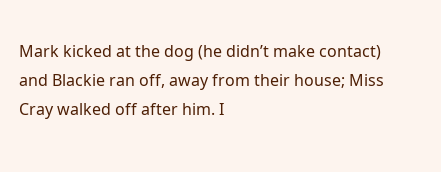Mark kicked at the dog (he didn’t make contact) and Blackie ran off, away from their house; Miss Cray walked off after him. I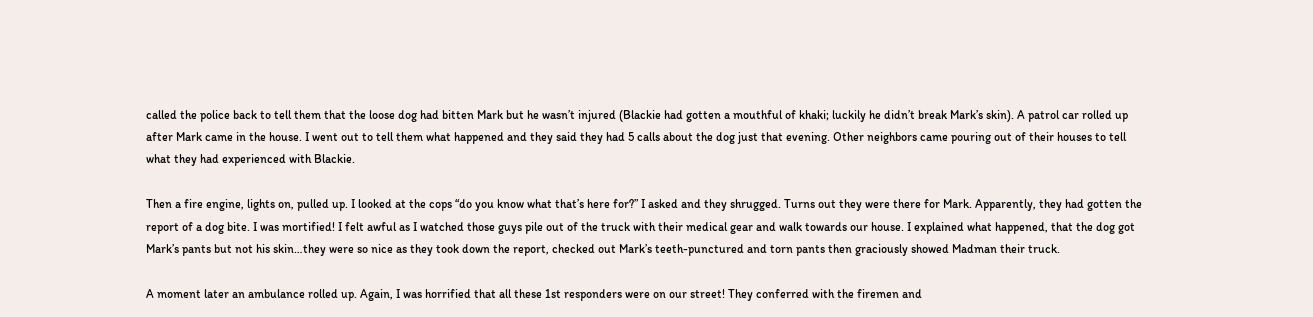called the police back to tell them that the loose dog had bitten Mark but he wasn’t injured (Blackie had gotten a mouthful of khaki; luckily he didn’t break Mark’s skin). A patrol car rolled up after Mark came in the house. I went out to tell them what happened and they said they had 5 calls about the dog just that evening. Other neighbors came pouring out of their houses to tell what they had experienced with Blackie.

Then a fire engine, lights on, pulled up. I looked at the cops “do you know what that’s here for?” I asked and they shrugged. Turns out they were there for Mark. Apparently, they had gotten the report of a dog bite. I was mortified! I felt awful as I watched those guys pile out of the truck with their medical gear and walk towards our house. I explained what happened, that the dog got Mark’s pants but not his skin…they were so nice as they took down the report, checked out Mark’s teeth-punctured and torn pants then graciously showed Madman their truck.

A moment later an ambulance rolled up. Again, I was horrified that all these 1st responders were on our street! They conferred with the firemen and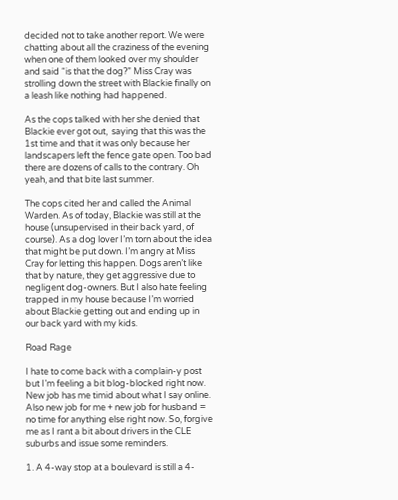decided not to take another report. We were chatting about all the craziness of the evening when one of them looked over my shoulder and said “is that the dog?” Miss Cray was strolling down the street with Blackie finally on a leash like nothing had happened.

As the cops talked with her she denied that Blackie ever got out,  saying that this was the 1st time and that it was only because her landscapers left the fence gate open. Too bad there are dozens of calls to the contrary. Oh yeah, and that bite last summer.

The cops cited her and called the Animal Warden. As of today, Blackie was still at the house (unsupervised in their back yard, of course). As a dog lover I’m torn about the idea that might be put down. I’m angry at Miss Cray for letting this happen. Dogs aren’t like that by nature, they get aggressive due to negligent dog-owners. But I also hate feeling trapped in my house because I’m worried about Blackie getting out and ending up in our back yard with my kids.

Road Rage

I hate to come back with a complain-y post but I’m feeling a bit blog-blocked right now. New job has me timid about what I say online. Also new job for me + new job for husband = no time for anything else right now. So, forgive me as I rant a bit about drivers in the CLE suburbs and issue some reminders.

1. A 4-way stop at a boulevard is still a 4-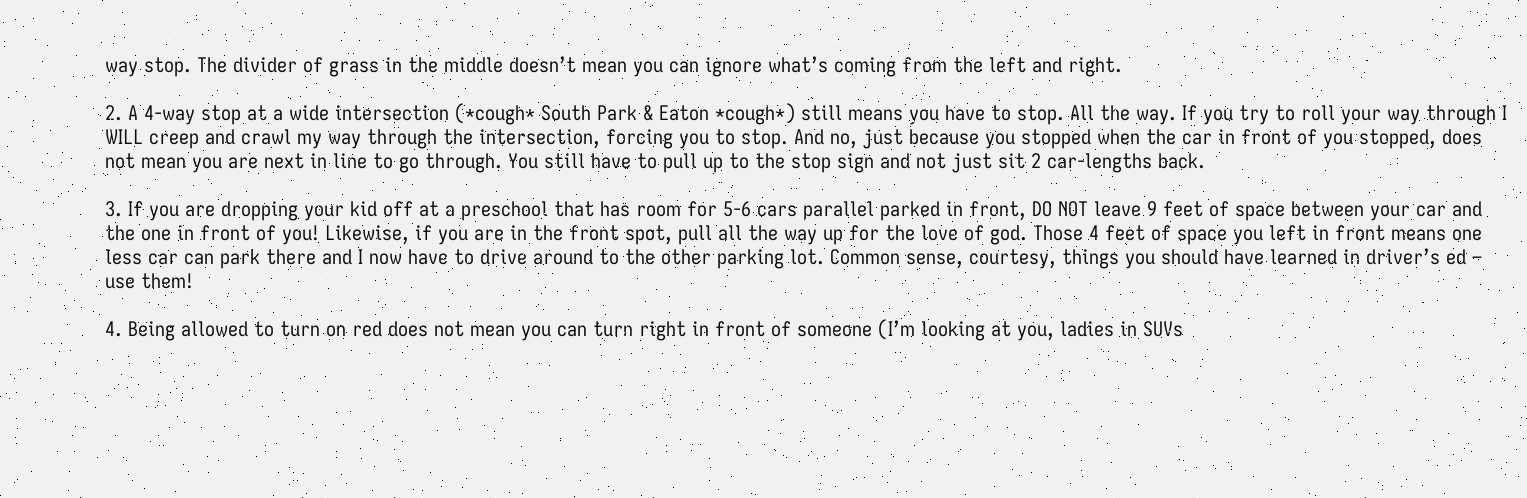way stop. The divider of grass in the middle doesn’t mean you can ignore what’s coming from the left and right.

2. A 4-way stop at a wide intersection (*cough* South Park & Eaton *cough*) still means you have to stop. All the way. If you try to roll your way through I WILL creep and crawl my way through the intersection, forcing you to stop. And no, just because you stopped when the car in front of you stopped, does not mean you are next in line to go through. You still have to pull up to the stop sign and not just sit 2 car-lengths back.

3. If you are dropping your kid off at a preschool that has room for 5-6 cars parallel parked in front, DO NOT leave 9 feet of space between your car and the one in front of you! Likewise, if you are in the front spot, pull all the way up for the love of god. Those 4 feet of space you left in front means one less car can park there and I now have to drive around to the other parking lot. Common sense, courtesy, things you should have learned in driver’s ed – use them!

4. Being allowed to turn on red does not mean you can turn right in front of someone (I’m looking at you, ladies in SUVs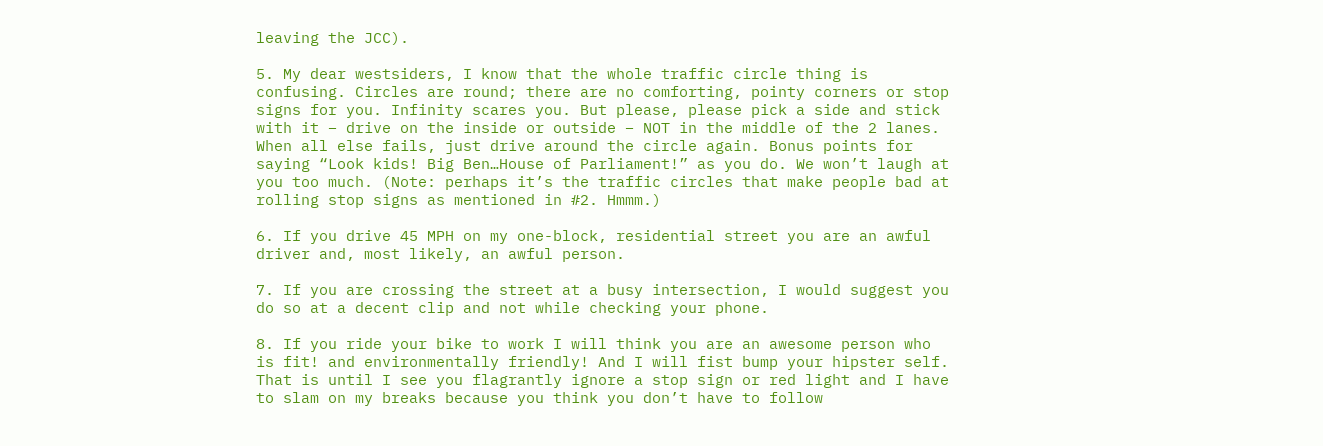leaving the JCC).

5. My dear westsiders, I know that the whole traffic circle thing is confusing. Circles are round; there are no comforting, pointy corners or stop signs for you. Infinity scares you. But please, please pick a side and stick with it – drive on the inside or outside – NOT in the middle of the 2 lanes. When all else fails, just drive around the circle again. Bonus points for saying “Look kids! Big Ben…House of Parliament!” as you do. We won’t laugh at you too much. (Note: perhaps it’s the traffic circles that make people bad at rolling stop signs as mentioned in #2. Hmmm.)

6. If you drive 45 MPH on my one-block, residential street you are an awful driver and, most likely, an awful person.

7. If you are crossing the street at a busy intersection, I would suggest you do so at a decent clip and not while checking your phone.

8. If you ride your bike to work I will think you are an awesome person who is fit! and environmentally friendly! And I will fist bump your hipster self. That is until I see you flagrantly ignore a stop sign or red light and I have to slam on my breaks because you think you don’t have to follow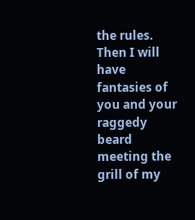the rules. Then I will have fantasies of you and your raggedy beard meeting the grill of my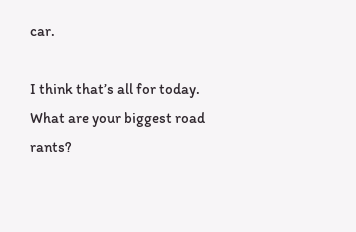car.

I think that’s all for today. What are your biggest road rants?